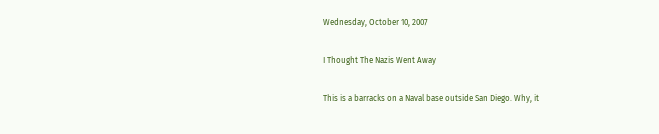Wednesday, October 10, 2007

I Thought The Nazis Went Away

This is a barracks on a Naval base outside San Diego. Why, it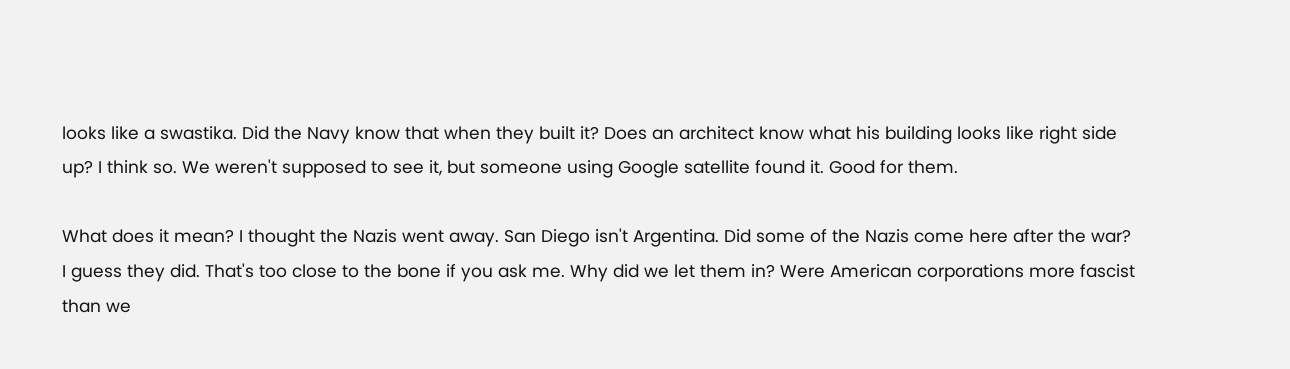looks like a swastika. Did the Navy know that when they built it? Does an architect know what his building looks like right side up? I think so. We weren't supposed to see it, but someone using Google satellite found it. Good for them.

What does it mean? I thought the Nazis went away. San Diego isn't Argentina. Did some of the Nazis come here after the war? I guess they did. That's too close to the bone if you ask me. Why did we let them in? Were American corporations more fascist than we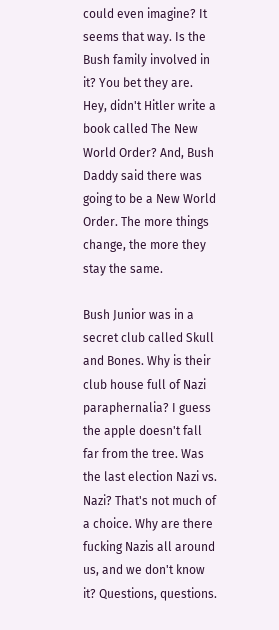could even imagine? It seems that way. Is the Bush family involved in it? You bet they are. Hey, didn't Hitler write a book called The New World Order? And, Bush Daddy said there was going to be a New World Order. The more things change, the more they stay the same.

Bush Junior was in a secret club called Skull and Bones. Why is their club house full of Nazi paraphernalia? I guess the apple doesn't fall far from the tree. Was the last election Nazi vs. Nazi? That's not much of a choice. Why are there fucking Nazis all around us, and we don't know it? Questions, questions.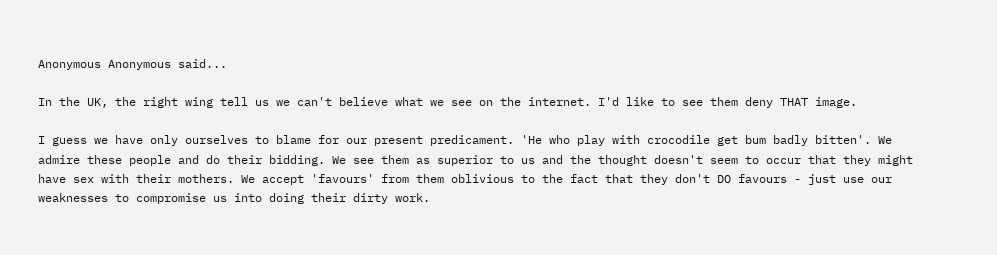Anonymous Anonymous said...

In the UK, the right wing tell us we can't believe what we see on the internet. I'd like to see them deny THAT image.

I guess we have only ourselves to blame for our present predicament. 'He who play with crocodile get bum badly bitten'. We admire these people and do their bidding. We see them as superior to us and the thought doesn't seem to occur that they might have sex with their mothers. We accept 'favours' from them oblivious to the fact that they don't DO favours - just use our weaknesses to compromise us into doing their dirty work.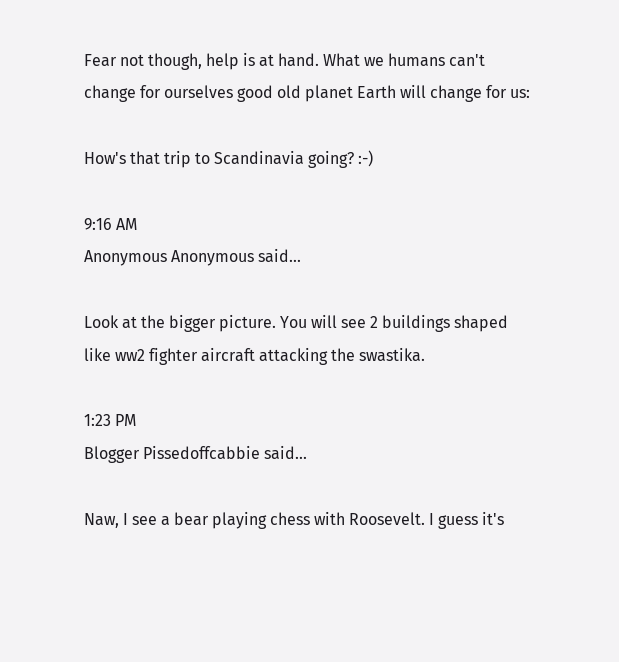Fear not though, help is at hand. What we humans can't change for ourselves good old planet Earth will change for us:

How's that trip to Scandinavia going? :-)

9:16 AM
Anonymous Anonymous said...

Look at the bigger picture. You will see 2 buildings shaped like ww2 fighter aircraft attacking the swastika.

1:23 PM
Blogger Pissedoffcabbie said...

Naw, I see a bear playing chess with Roosevelt. I guess it's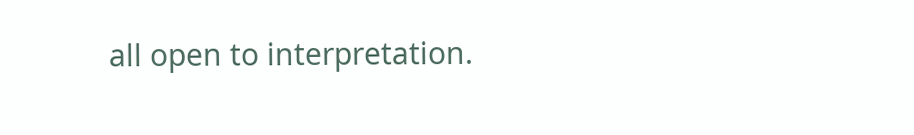all open to interpretation.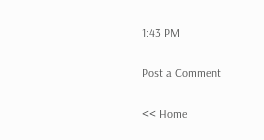1:43 PM

Post a Comment

<< Home